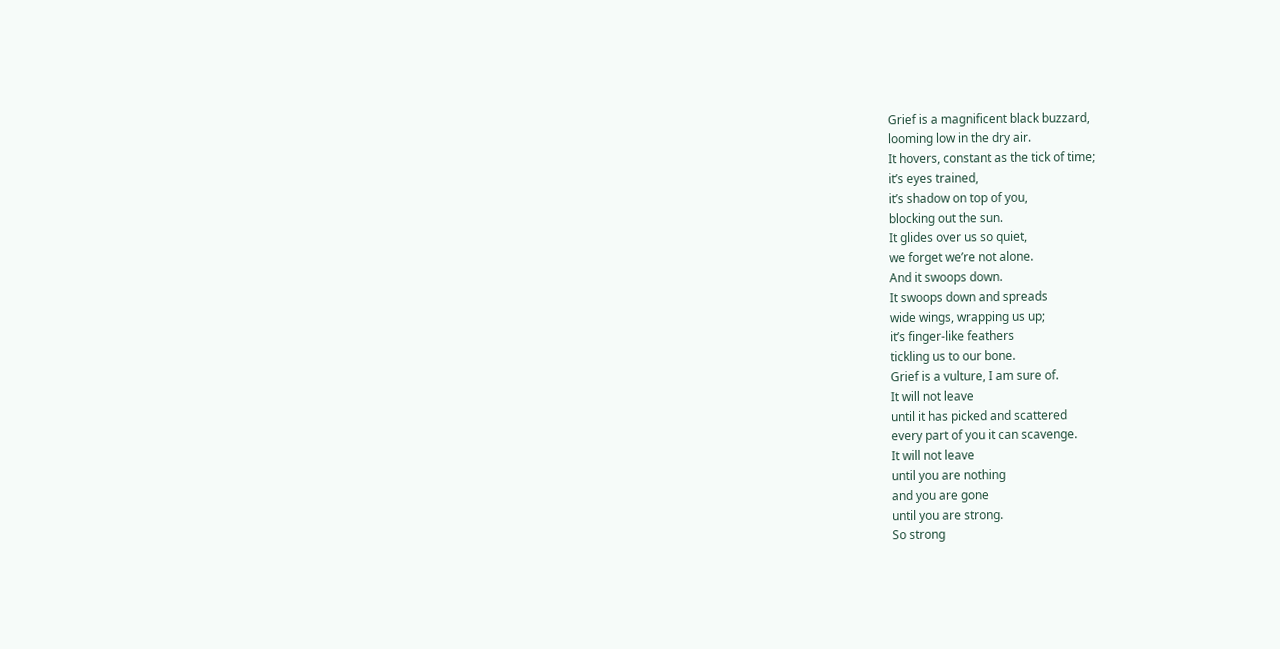Grief is a magnificent black buzzard,
looming low in the dry air.
It hovers, constant as the tick of time;
it’s eyes trained,
it’s shadow on top of you,
blocking out the sun.
It glides over us so quiet,
we forget we’re not alone.
And it swoops down.
It swoops down and spreads
wide wings, wrapping us up;
it’s finger-like feathers
tickling us to our bone.
Grief is a vulture, I am sure of.
It will not leave
until it has picked and scattered
every part of you it can scavenge.
It will not leave
until you are nothing
and you are gone
until you are strong.
So strong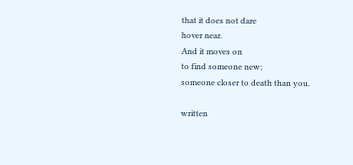that it does not dare
hover near.
And it moves on
to find someone new;
someone closer to death than you.

written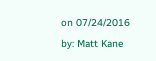on 07/24/2016 by: Matt Kane